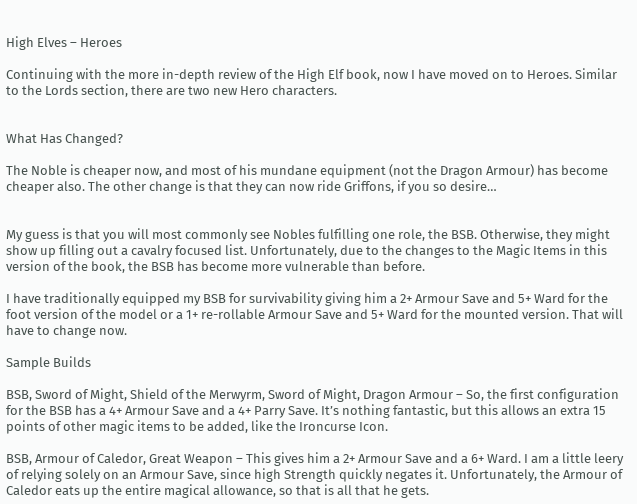High Elves – Heroes

Continuing with the more in-depth review of the High Elf book, now I have moved on to Heroes. Similar to the Lords section, there are two new Hero characters.


What Has Changed?

The Noble is cheaper now, and most of his mundane equipment (not the Dragon Armour) has become cheaper also. The other change is that they can now ride Griffons, if you so desire…


My guess is that you will most commonly see Nobles fulfilling one role, the BSB. Otherwise, they might show up filling out a cavalry focused list. Unfortunately, due to the changes to the Magic Items in this version of the book, the BSB has become more vulnerable than before.

I have traditionally equipped my BSB for survivability giving him a 2+ Armour Save and 5+ Ward for the foot version of the model or a 1+ re-rollable Armour Save and 5+ Ward for the mounted version. That will have to change now.

Sample Builds

BSB, Sword of Might, Shield of the Merwyrm, Sword of Might, Dragon Armour – So, the first configuration for the BSB has a 4+ Armour Save and a 4+ Parry Save. It’s nothing fantastic, but this allows an extra 15 points of other magic items to be added, like the Ironcurse Icon.

BSB, Armour of Caledor, Great Weapon – This gives him a 2+ Armour Save and a 6+ Ward. I am a little leery of relying solely on an Armour Save, since high Strength quickly negates it. Unfortunately, the Armour of Caledor eats up the entire magical allowance, so that is all that he gets.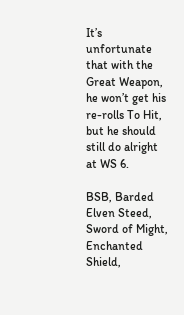It’s unfortunate that with the Great Weapon, he won’t get his re-rolls To Hit, but he should still do alright at WS 6.

BSB, Barded Elven Steed, Sword of Might, Enchanted Shield,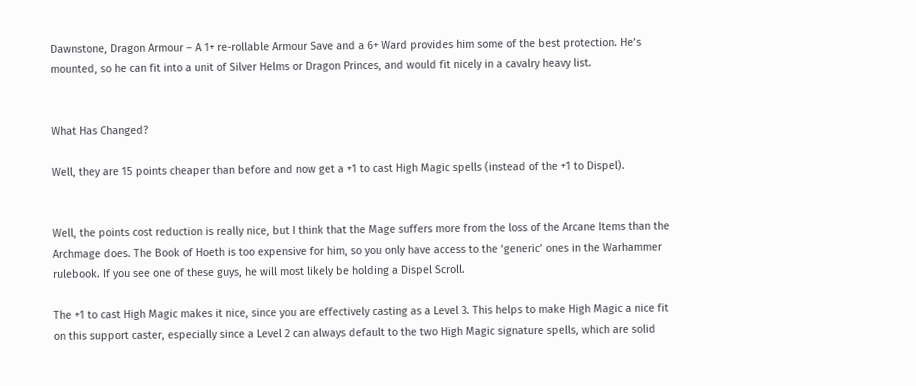Dawnstone, Dragon Armour – A 1+ re-rollable Armour Save and a 6+ Ward provides him some of the best protection. He’s mounted, so he can fit into a unit of Silver Helms or Dragon Princes, and would fit nicely in a cavalry heavy list.


What Has Changed?

Well, they are 15 points cheaper than before and now get a +1 to cast High Magic spells (instead of the +1 to Dispel).


Well, the points cost reduction is really nice, but I think that the Mage suffers more from the loss of the Arcane Items than the Archmage does. The Book of Hoeth is too expensive for him, so you only have access to the ‘generic’ ones in the Warhammer rulebook. If you see one of these guys, he will most likely be holding a Dispel Scroll.

The +1 to cast High Magic makes it nice, since you are effectively casting as a Level 3. This helps to make High Magic a nice fit on this support caster, especially since a Level 2 can always default to the two High Magic signature spells, which are solid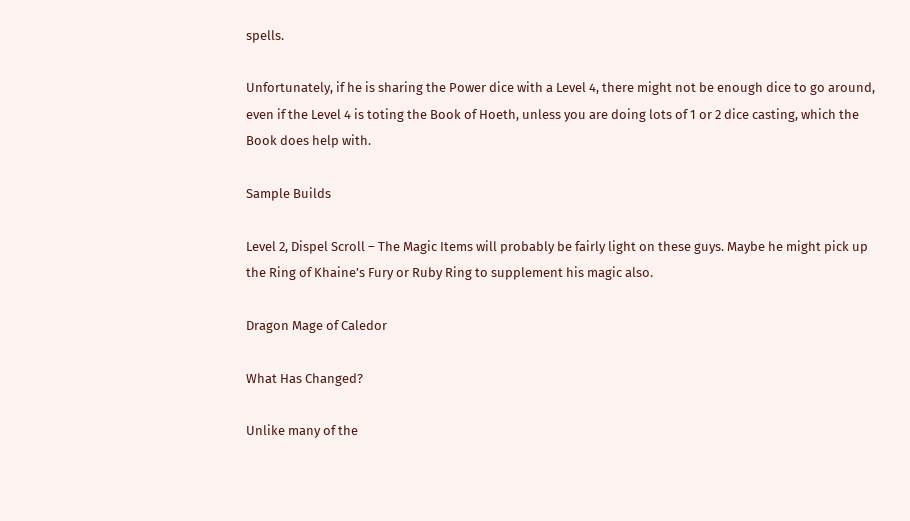spells.

Unfortunately, if he is sharing the Power dice with a Level 4, there might not be enough dice to go around, even if the Level 4 is toting the Book of Hoeth, unless you are doing lots of 1 or 2 dice casting, which the Book does help with.

Sample Builds

Level 2, Dispel Scroll – The Magic Items will probably be fairly light on these guys. Maybe he might pick up the Ring of Khaine’s Fury or Ruby Ring to supplement his magic also.

Dragon Mage of Caledor

What Has Changed?

Unlike many of the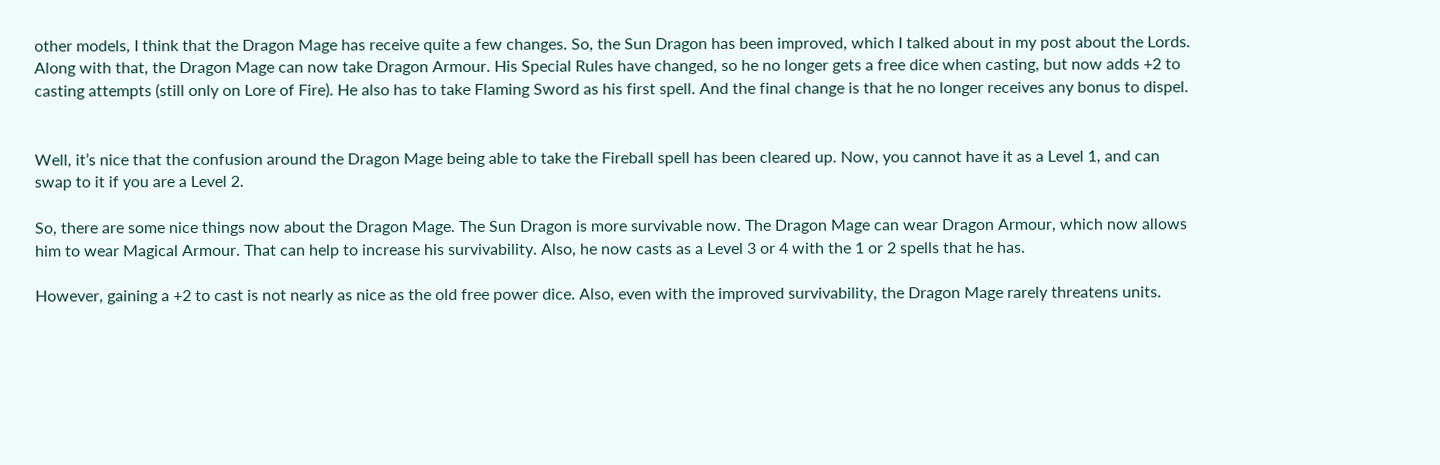other models, I think that the Dragon Mage has receive quite a few changes. So, the Sun Dragon has been improved, which I talked about in my post about the Lords. Along with that, the Dragon Mage can now take Dragon Armour. His Special Rules have changed, so he no longer gets a free dice when casting, but now adds +2 to casting attempts (still only on Lore of Fire). He also has to take Flaming Sword as his first spell. And the final change is that he no longer receives any bonus to dispel.


Well, it’s nice that the confusion around the Dragon Mage being able to take the Fireball spell has been cleared up. Now, you cannot have it as a Level 1, and can swap to it if you are a Level 2.

So, there are some nice things now about the Dragon Mage. The Sun Dragon is more survivable now. The Dragon Mage can wear Dragon Armour, which now allows him to wear Magical Armour. That can help to increase his survivability. Also, he now casts as a Level 3 or 4 with the 1 or 2 spells that he has.

However, gaining a +2 to cast is not nearly as nice as the old free power dice. Also, even with the improved survivability, the Dragon Mage rarely threatens units.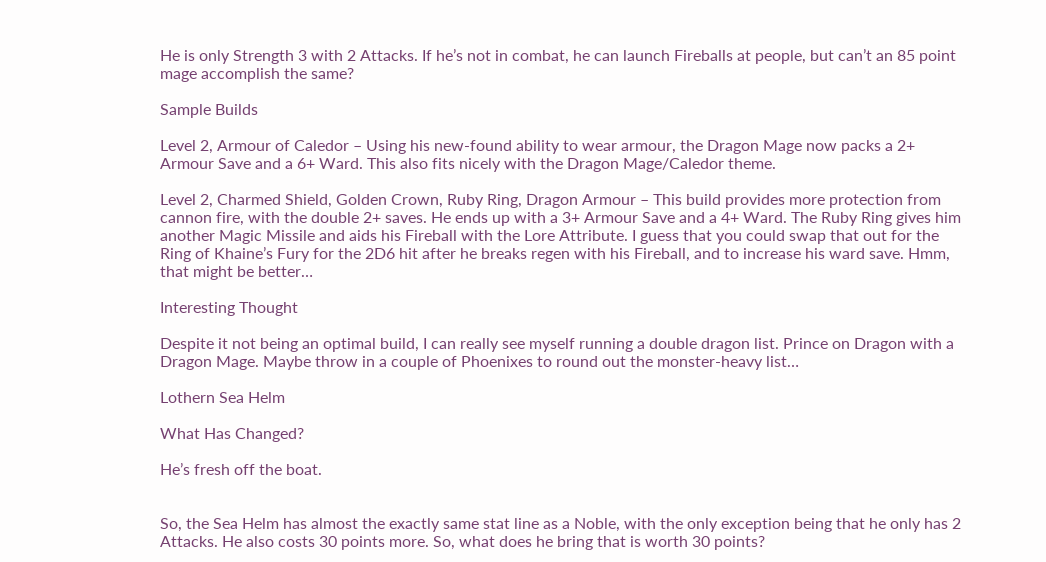He is only Strength 3 with 2 Attacks. If he’s not in combat, he can launch Fireballs at people, but can’t an 85 point mage accomplish the same?

Sample Builds

Level 2, Armour of Caledor – Using his new-found ability to wear armour, the Dragon Mage now packs a 2+ Armour Save and a 6+ Ward. This also fits nicely with the Dragon Mage/Caledor theme.

Level 2, Charmed Shield, Golden Crown, Ruby Ring, Dragon Armour – This build provides more protection from cannon fire, with the double 2+ saves. He ends up with a 3+ Armour Save and a 4+ Ward. The Ruby Ring gives him another Magic Missile and aids his Fireball with the Lore Attribute. I guess that you could swap that out for the Ring of Khaine’s Fury for the 2D6 hit after he breaks regen with his Fireball, and to increase his ward save. Hmm, that might be better…

Interesting Thought

Despite it not being an optimal build, I can really see myself running a double dragon list. Prince on Dragon with a Dragon Mage. Maybe throw in a couple of Phoenixes to round out the monster-heavy list…

Lothern Sea Helm

What Has Changed?

He’s fresh off the boat.


So, the Sea Helm has almost the exactly same stat line as a Noble, with the only exception being that he only has 2 Attacks. He also costs 30 points more. So, what does he bring that is worth 30 points?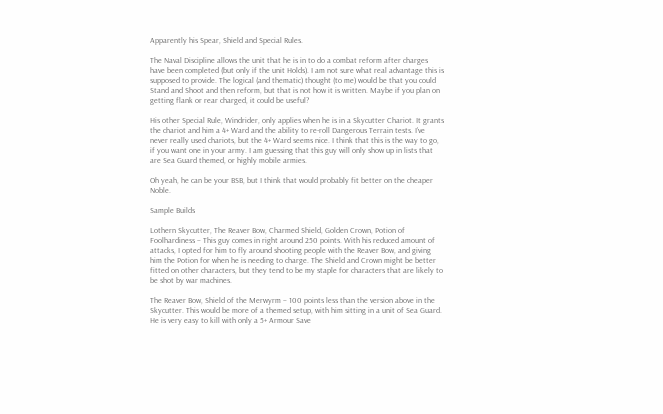Apparently his Spear, Shield and Special Rules.

The Naval Discipline allows the unit that he is in to do a combat reform after charges have been completed (but only if the unit Holds). I am not sure what real advantage this is supposed to provide. The logical (and thematic) thought (to me) would be that you could Stand and Shoot and then reform, but that is not how it is written. Maybe if you plan on getting flank or rear charged, it could be useful?

His other Special Rule, Windrider, only applies when he is in a Skycutter Chariot. It grants the chariot and him a 4+ Ward and the ability to re-roll Dangerous Terrain tests. I’ve never really used chariots, but the 4+ Ward seems nice. I think that this is the way to go, if you want one in your army. I am guessing that this guy will only show up in lists that are Sea Guard themed, or highly mobile armies.

Oh yeah, he can be your BSB, but I think that would probably fit better on the cheaper Noble.

Sample Builds

Lothern Skycutter, The Reaver Bow, Charmed Shield, Golden Crown, Potion of Foolhardiness – This guy comes in right around 250 points. With his reduced amount of attacks, I opted for him to fly around shooting people with the Reaver Bow, and giving him the Potion for when he is needing to charge. The Shield and Crown might be better fitted on other characters, but they tend to be my staple for characters that are likely to be shot by war machines.

The Reaver Bow, Shield of the Merwyrm – 100 points less than the version above in the Skycutter. This would be more of a themed setup, with him sitting in a unit of Sea Guard. He is very easy to kill with only a 5+ Armour Save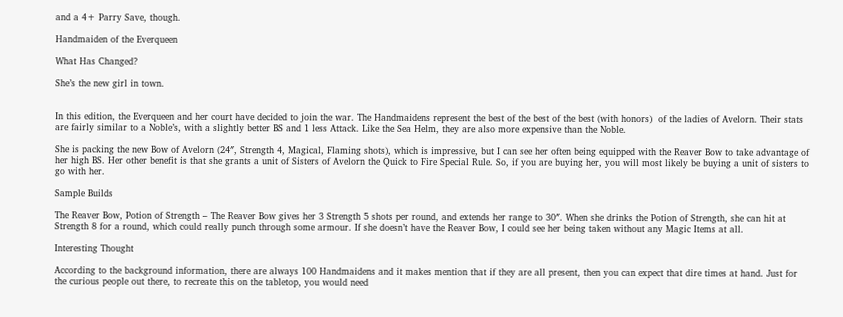and a 4+ Parry Save, though.

Handmaiden of the Everqueen

What Has Changed?

She’s the new girl in town.


In this edition, the Everqueen and her court have decided to join the war. The Handmaidens represent the best of the best of the best (with honors)  of the ladies of Avelorn. Their stats are fairly similar to a Noble’s, with a slightly better BS and 1 less Attack. Like the Sea Helm, they are also more expensive than the Noble.

She is packing the new Bow of Avelorn (24″, Strength 4, Magical, Flaming shots), which is impressive, but I can see her often being equipped with the Reaver Bow to take advantage of her high BS. Her other benefit is that she grants a unit of Sisters of Avelorn the Quick to Fire Special Rule. So, if you are buying her, you will most likely be buying a unit of sisters to go with her.

Sample Builds

The Reaver Bow, Potion of Strength – The Reaver Bow gives her 3 Strength 5 shots per round, and extends her range to 30″. When she drinks the Potion of Strength, she can hit at Strength 8 for a round, which could really punch through some armour. If she doesn’t have the Reaver Bow, I could see her being taken without any Magic Items at all.

Interesting Thought

According to the background information, there are always 100 Handmaidens and it makes mention that if they are all present, then you can expect that dire times at hand. Just for the curious people out there, to recreate this on the tabletop, you would need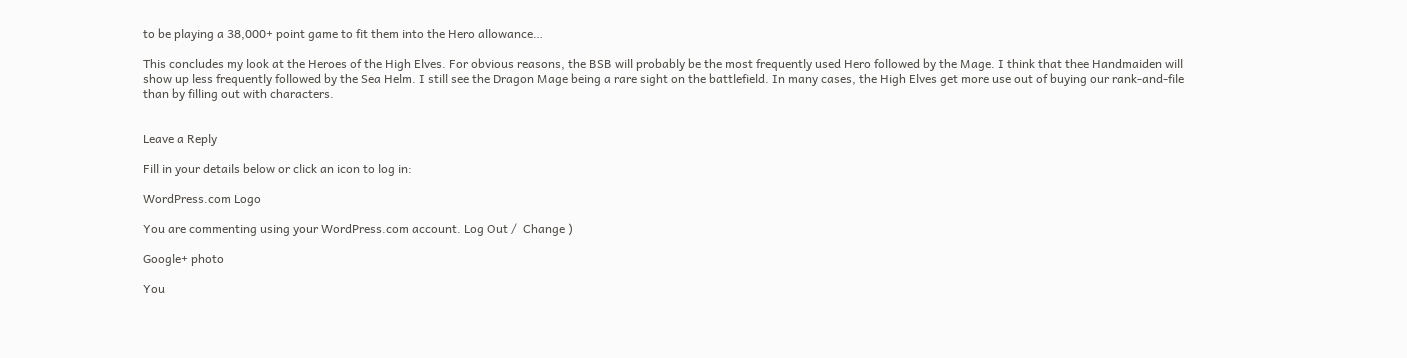to be playing a 38,000+ point game to fit them into the Hero allowance…

This concludes my look at the Heroes of the High Elves. For obvious reasons, the BSB will probably be the most frequently used Hero followed by the Mage. I think that thee Handmaiden will show up less frequently followed by the Sea Helm. I still see the Dragon Mage being a rare sight on the battlefield. In many cases, the High Elves get more use out of buying our rank-and-file than by filling out with characters.


Leave a Reply

Fill in your details below or click an icon to log in:

WordPress.com Logo

You are commenting using your WordPress.com account. Log Out /  Change )

Google+ photo

You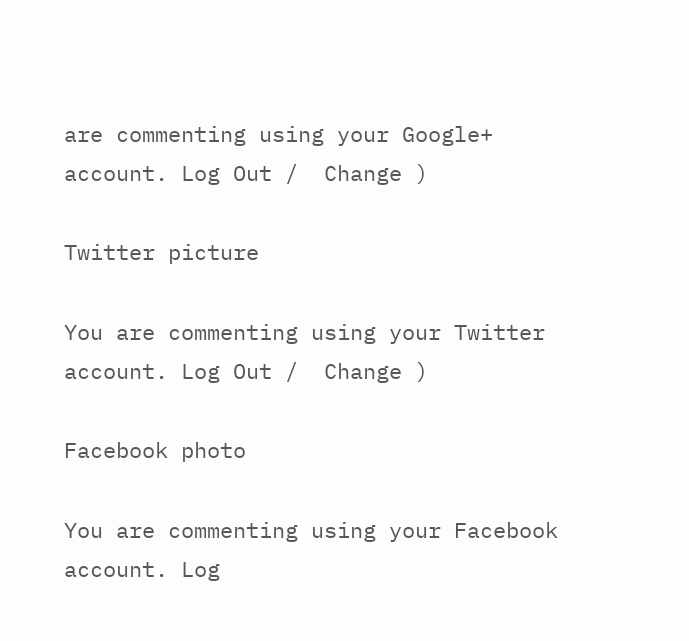are commenting using your Google+ account. Log Out /  Change )

Twitter picture

You are commenting using your Twitter account. Log Out /  Change )

Facebook photo

You are commenting using your Facebook account. Log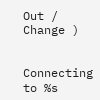Out /  Change )


Connecting to %s